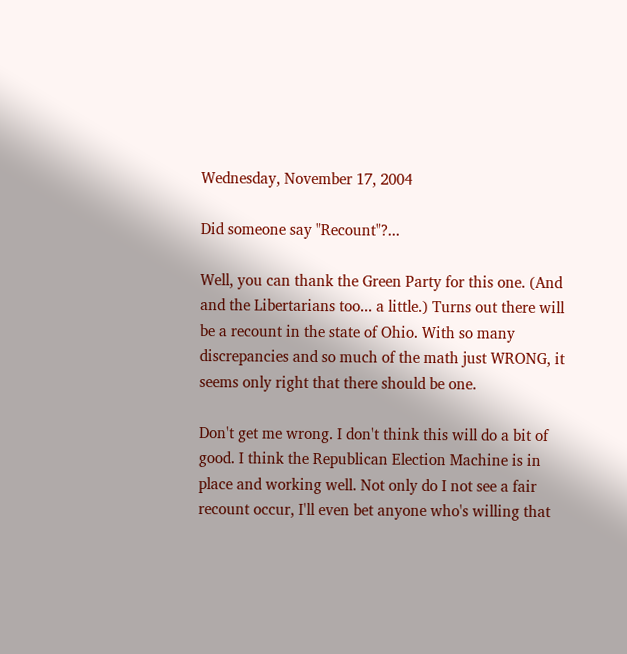Wednesday, November 17, 2004

Did someone say "Recount"?...

Well, you can thank the Green Party for this one. (And and the Libertarians too... a little.) Turns out there will be a recount in the state of Ohio. With so many discrepancies and so much of the math just WRONG, it seems only right that there should be one.

Don't get me wrong. I don't think this will do a bit of good. I think the Republican Election Machine is in place and working well. Not only do I not see a fair recount occur, I'll even bet anyone who's willing that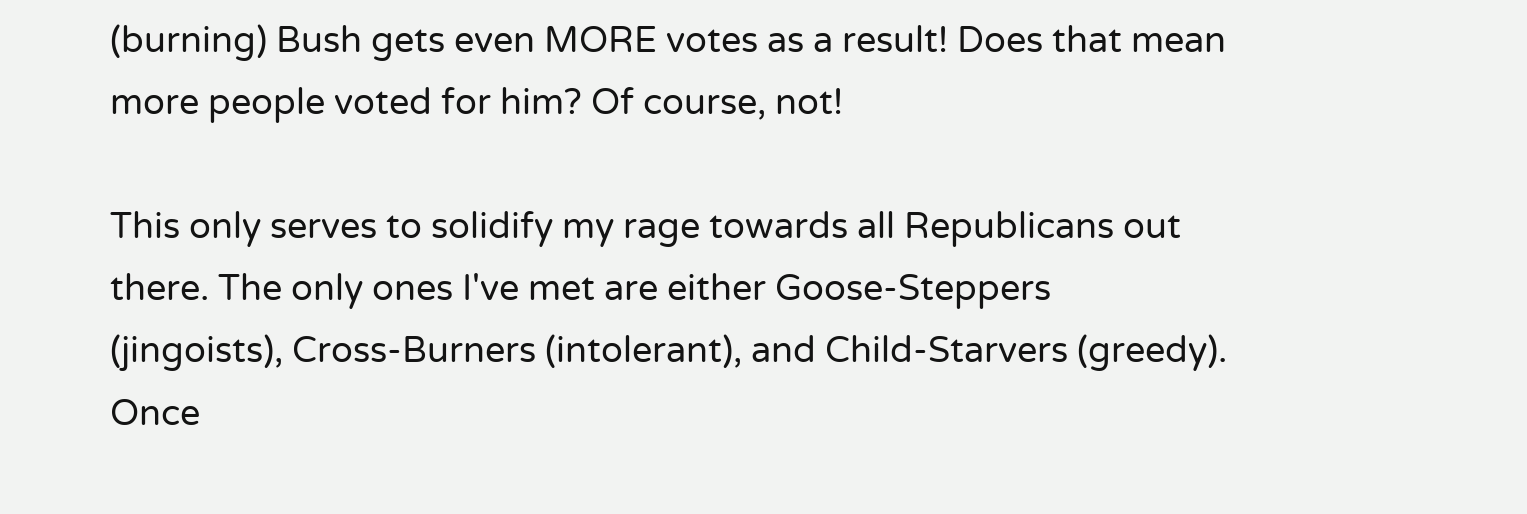(burning) Bush gets even MORE votes as a result! Does that mean more people voted for him? Of course, not!

This only serves to solidify my rage towards all Republicans out there. The only ones I've met are either Goose-Steppers (jingoists), Cross-Burners (intolerant), and Child-Starvers (greedy). Once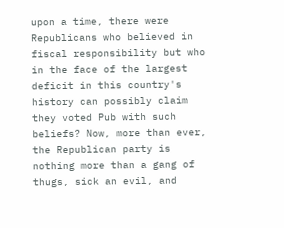upon a time, there were Republicans who believed in fiscal responsibility but who in the face of the largest deficit in this country's history can possibly claim they voted Pub with such beliefs? Now, more than ever, the Republican party is nothing more than a gang of thugs, sick an evil, and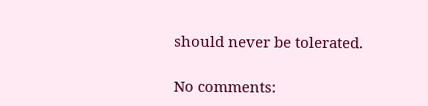should never be tolerated.

No comments: